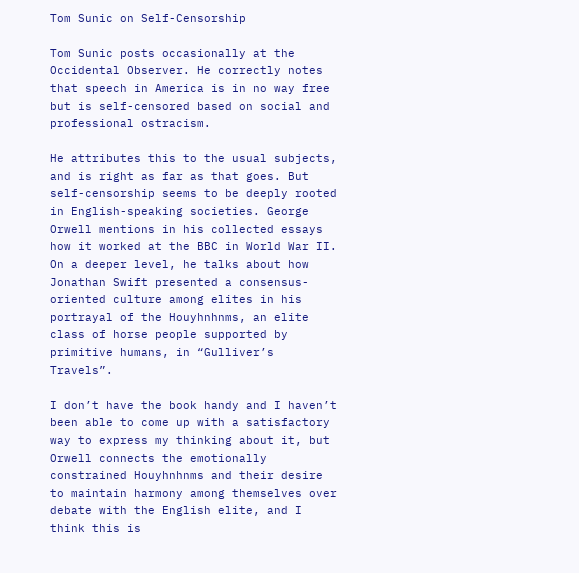Tom Sunic on Self-Censorship

Tom Sunic posts occasionally at the Occidental Observer. He correctly notes that speech in America is in no way free but is self-censored based on social and professional ostracism.

He attributes this to the usual subjects, and is right as far as that goes. But self-censorship seems to be deeply rooted in English-speaking societies. George Orwell mentions in his collected essays how it worked at the BBC in World War II. On a deeper level, he talks about how Jonathan Swift presented a consensus-oriented culture among elites in his portrayal of the Houyhnhnms, an elite class of horse people supported by primitive humans, in “Gulliver’s Travels”.

I don’t have the book handy and I haven’t been able to come up with a satisfactory way to express my thinking about it, but Orwell connects the emotionally constrained Houyhnhnms and their desire to maintain harmony among themselves over debate with the English elite, and I think this is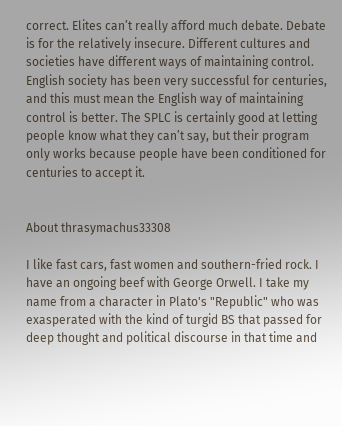correct. Elites can’t really afford much debate. Debate is for the relatively insecure. Different cultures and societies have different ways of maintaining control. English society has been very successful for centuries, and this must mean the English way of maintaining control is better. The SPLC is certainly good at letting people know what they can’t say, but their program only works because people have been conditioned for centuries to accept it.


About thrasymachus33308

I like fast cars, fast women and southern-fried rock. I have an ongoing beef with George Orwell. I take my name from a character in Plato's "Republic" who was exasperated with the kind of turgid BS that passed for deep thought and political discourse in that time and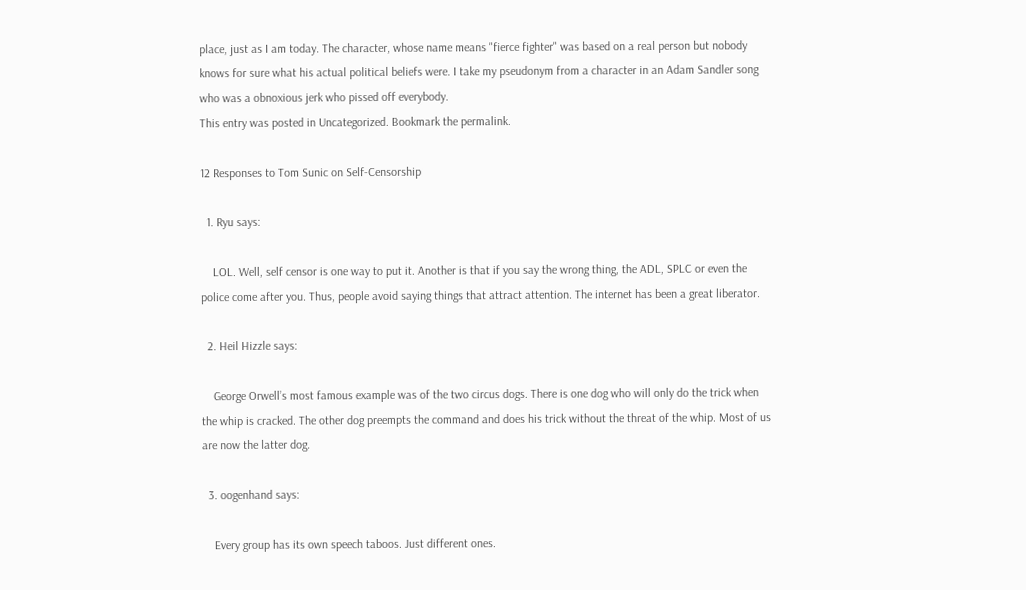place, just as I am today. The character, whose name means "fierce fighter" was based on a real person but nobody knows for sure what his actual political beliefs were. I take my pseudonym from a character in an Adam Sandler song who was a obnoxious jerk who pissed off everybody.
This entry was posted in Uncategorized. Bookmark the permalink.

12 Responses to Tom Sunic on Self-Censorship

  1. Ryu says:

    LOL. Well, self censor is one way to put it. Another is that if you say the wrong thing, the ADL, SPLC or even the police come after you. Thus, people avoid saying things that attract attention. The internet has been a great liberator.

  2. Heil Hizzle says:

    George Orwell’s most famous example was of the two circus dogs. There is one dog who will only do the trick when the whip is cracked. The other dog preempts the command and does his trick without the threat of the whip. Most of us are now the latter dog.

  3. oogenhand says:

    Every group has its own speech taboos. Just different ones.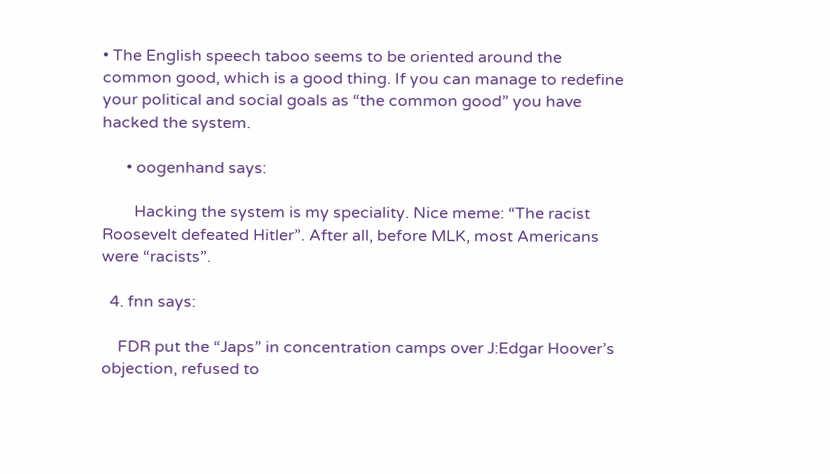• The English speech taboo seems to be oriented around the common good, which is a good thing. If you can manage to redefine your political and social goals as “the common good” you have hacked the system.

      • oogenhand says:

        Hacking the system is my speciality. Nice meme: “The racist Roosevelt defeated Hitler”. After all, before MLK, most Americans were “racists”.

  4. fnn says:

    FDR put the “Japs” in concentration camps over J:Edgar Hoover’s objection, refused to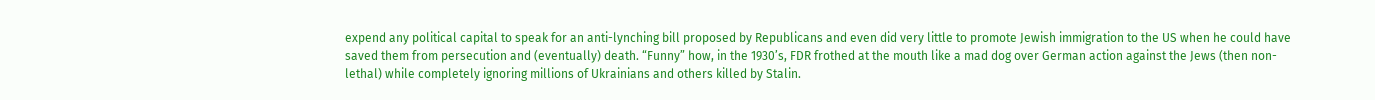expend any political capital to speak for an anti-lynching bill proposed by Republicans and even did very little to promote Jewish immigration to the US when he could have saved them from persecution and (eventually) death. “Funny” how, in the 1930’s, FDR frothed at the mouth like a mad dog over German action against the Jews (then non-lethal) while completely ignoring millions of Ukrainians and others killed by Stalin.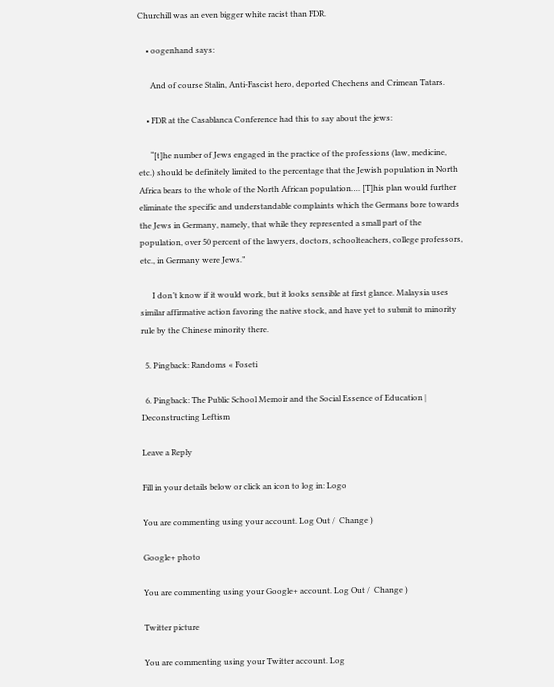Churchill was an even bigger white racist than FDR.

    • oogenhand says:

      And of course Stalin, Anti-Fascist hero, deported Chechens and Crimean Tatars.

    • FDR at the Casablanca Conference had this to say about the jews:

      “[t]he number of Jews engaged in the practice of the professions (law, medicine, etc.) should be definitely limited to the percentage that the Jewish population in North Africa bears to the whole of the North African population…. [T]his plan would further eliminate the specific and understandable complaints which the Germans bore towards the Jews in Germany, namely, that while they represented a small part of the population, over 50 percent of the lawyers, doctors, schoolteachers, college professors, etc., in Germany were Jews.”

      I don’t know if it would work, but it looks sensible at first glance. Malaysia uses similar affirmative action favoring the native stock, and have yet to submit to minority rule by the Chinese minority there.

  5. Pingback: Randoms « Foseti

  6. Pingback: The Public School Memoir and the Social Essence of Education | Deconstructing Leftism

Leave a Reply

Fill in your details below or click an icon to log in: Logo

You are commenting using your account. Log Out /  Change )

Google+ photo

You are commenting using your Google+ account. Log Out /  Change )

Twitter picture

You are commenting using your Twitter account. Log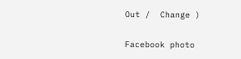Out /  Change )

Facebook photo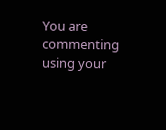You are commenting using your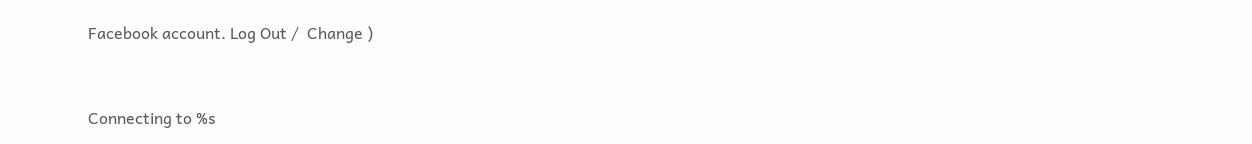Facebook account. Log Out /  Change )


Connecting to %s